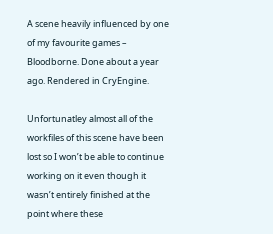A scene heavily influenced by one of my favourite games – Bloodborne. Done about a year ago. Rendered in CryEngine.

Unfortunatley almost all of the workfiles of this scene have been lost so I won’t be able to continue working on it even though it
wasn’t entirely finished at the point where these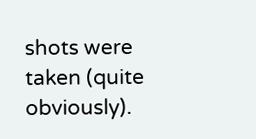shots were taken (quite obviously).